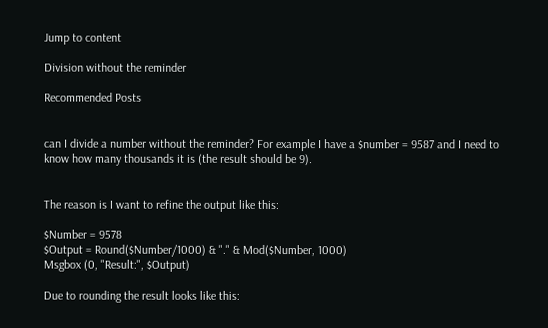Jump to content

Division without the reminder

Recommended Posts


can I divide a number without the reminder? For example I have a $number = 9587 and I need to know how many thousands it is (the result should be 9).


The reason is I want to refine the output like this:

$Number = 9578
$Output = Round($Number/1000) & "." & Mod($Number, 1000)
Msgbox (0, "Result:", $Output)

Due to rounding the result looks like this: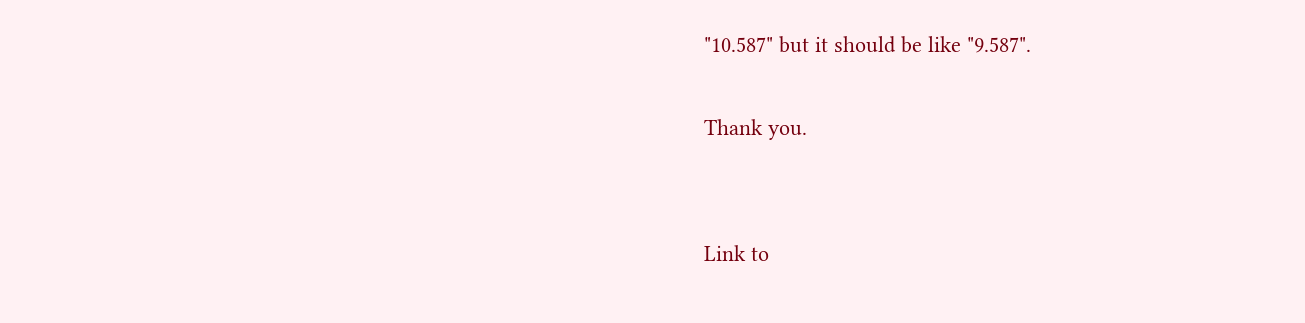"10.587" but it should be like "9.587".

Thank you.


Link to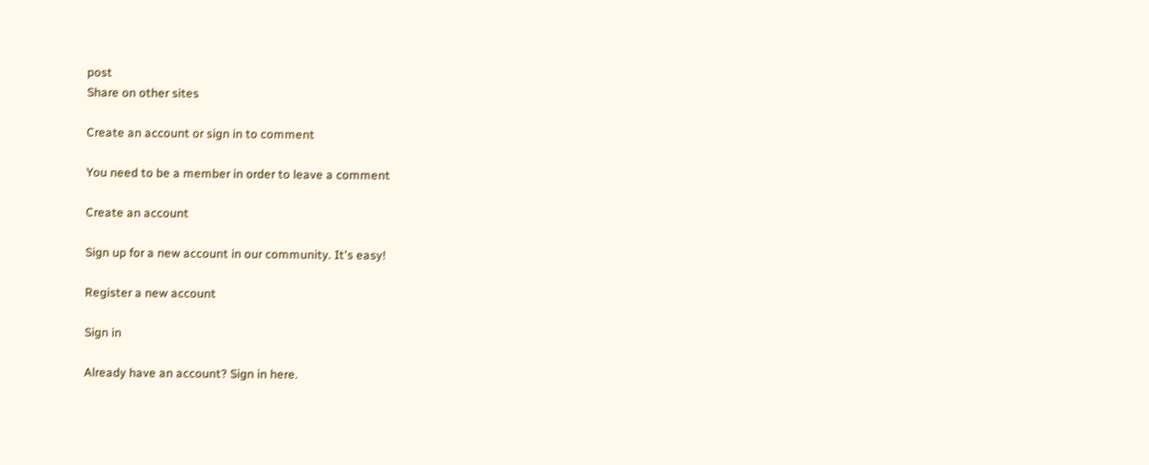post
Share on other sites

Create an account or sign in to comment

You need to be a member in order to leave a comment

Create an account

Sign up for a new account in our community. It's easy!

Register a new account

Sign in

Already have an account? Sign in here.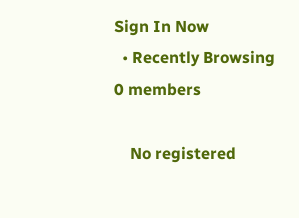Sign In Now
  • Recently Browsing   0 members

    No registered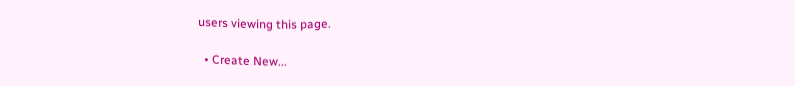users viewing this page.

  • Create New...